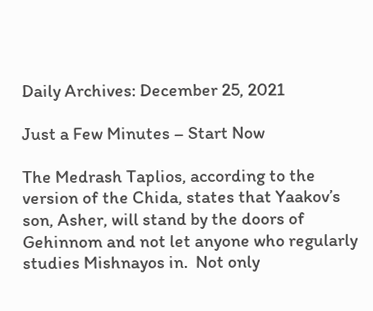Daily Archives: December 25, 2021

Just a Few Minutes – Start Now

The Medrash Taplios, according to the version of the Chida, states that Yaakov’s  son, Asher, will stand by the doors of Gehinnom and not let anyone who regularly studies Mishnayos in.  Not only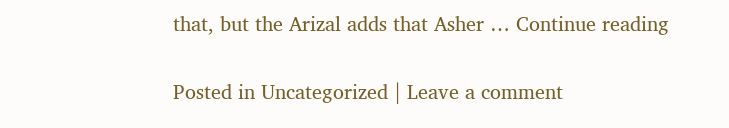that, but the Arizal adds that Asher … Continue reading

Posted in Uncategorized | Leave a comment